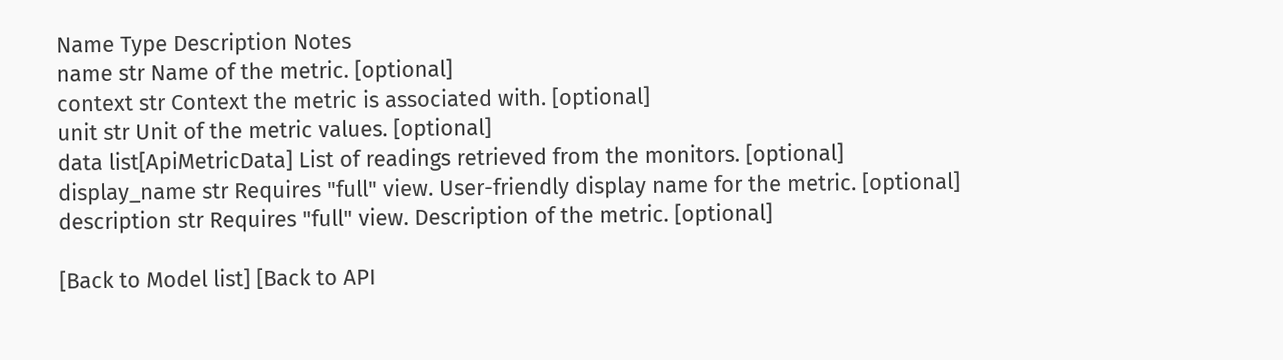Name Type Description Notes
name str Name of the metric. [optional]
context str Context the metric is associated with. [optional]
unit str Unit of the metric values. [optional]
data list[ApiMetricData] List of readings retrieved from the monitors. [optional]
display_name str Requires "full" view. User-friendly display name for the metric. [optional]
description str Requires "full" view. Description of the metric. [optional]

[Back to Model list] [Back to API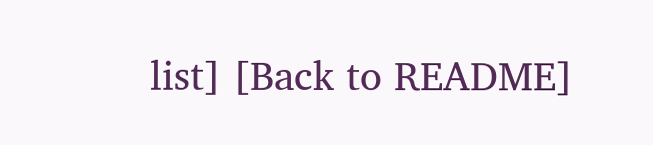list] [Back to README]